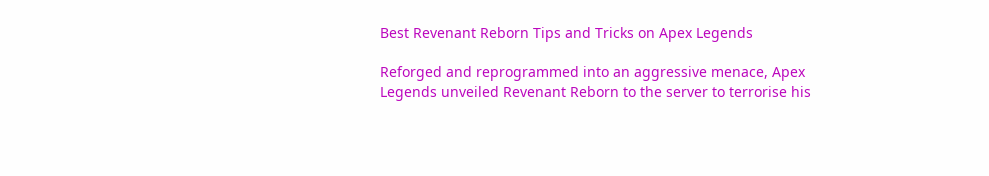Best Revenant Reborn Tips and Tricks on Apex Legends

Reforged and reprogrammed into an aggressive menace, Apex Legends unveiled Revenant Reborn to the server to terrorise his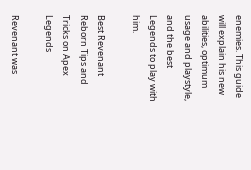enemies. This guide will explain his new abilities, optimum usage and playstyle, and the best Legends to play with him.

Best Revenant Reborn Tips and Tricks on Apex Legends

Revenant was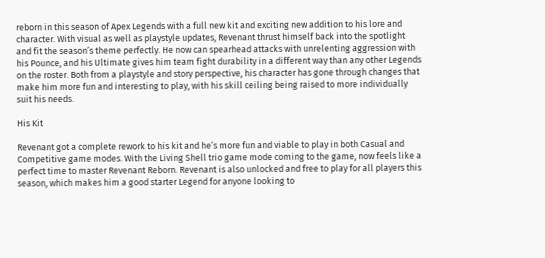reborn in this season of Apex Legends with a full new kit and exciting new addition to his lore and character. With visual as well as playstyle updates, Revenant thrust himself back into the spotlight and fit the season’s theme perfectly. He now can spearhead attacks with unrelenting aggression with his Pounce, and his Ultimate gives him team fight durability in a different way than any other Legends on the roster. Both from a playstyle and story perspective, his character has gone through changes that make him more fun and interesting to play, with his skill ceiling being raised to more individually suit his needs.

His Kit

Revenant got a complete rework to his kit and he’s more fun and viable to play in both Casual and Competitive game modes. With the Living Shell trio game mode coming to the game, now feels like a perfect time to master Revenant Reborn. Revenant is also unlocked and free to play for all players this season, which makes him a good starter Legend for anyone looking to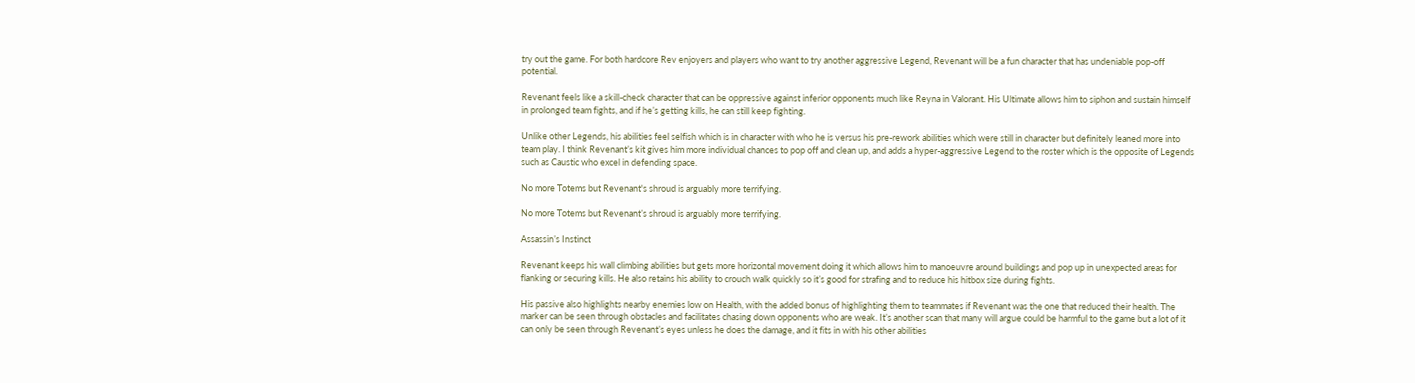try out the game. For both hardcore Rev enjoyers and players who want to try another aggressive Legend, Revenant will be a fun character that has undeniable pop-off potential.

Revenant feels like a skill-check character that can be oppressive against inferior opponents much like Reyna in Valorant. His Ultimate allows him to siphon and sustain himself in prolonged team fights, and if he’s getting kills, he can still keep fighting.

Unlike other Legends, his abilities feel selfish which is in character with who he is versus his pre-rework abilities which were still in character but definitely leaned more into team play. I think Revenant’s kit gives him more individual chances to pop off and clean up, and adds a hyper-aggressive Legend to the roster which is the opposite of Legends such as Caustic who excel in defending space.

No more Totems but Revenant's shroud is arguably more terrifying.

No more Totems but Revenant’s shroud is arguably more terrifying.

Assassin’s Instinct

Revenant keeps his wall climbing abilities but gets more horizontal movement doing it which allows him to manoeuvre around buildings and pop up in unexpected areas for flanking or securing kills. He also retains his ability to crouch walk quickly so it’s good for strafing and to reduce his hitbox size during fights.

His passive also highlights nearby enemies low on Health, with the added bonus of highlighting them to teammates if Revenant was the one that reduced their health. The marker can be seen through obstacles and facilitates chasing down opponents who are weak. It’s another scan that many will argue could be harmful to the game but a lot of it can only be seen through Revenant’s eyes unless he does the damage, and it fits in with his other abilities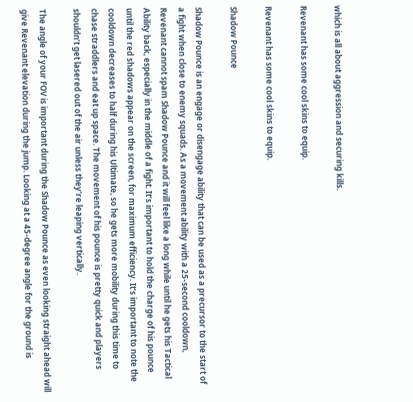which is all about aggression and securing kills.

Revenant has some cool skins to equip.

Revenant has some cool skins to equip.

Shadow Pounce

Shadow Pounce is an engage or disengage ability that can be used as a precursor to the start of a fight when close to enemy squads. As a movement ability with a 25-second cooldown, Revenant cannot spam Shadow Pounce and it will feel like a long while until he gets his Tactical Ability back, especially in the middle of a fight. It’s important to hold the charge of his pounce until the red shadows appear on the screen, for maximum efficiency. It’s important to note the cooldown decreases to half during his Ultimate, so he gets more mobility during this time to chase straddlers and eat up space. The movement of his pounce is pretty quick and players shouldn’t get lasered out of the air unless they’re leaping vertically.

The angle of your FOV is important during the Shadow Pounce as even looking straight ahead will give Revenant elevation during the jump. Looking at a 45-degree angle for the ground is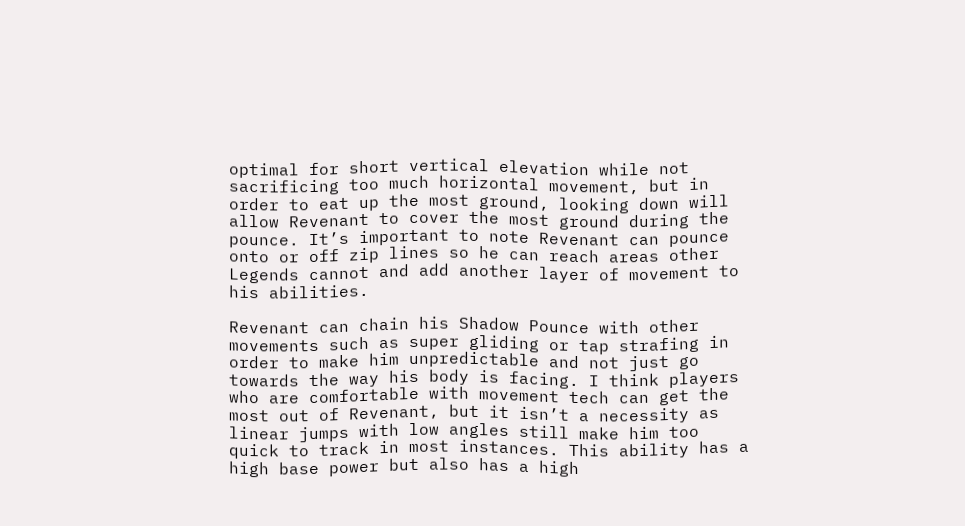optimal for short vertical elevation while not sacrificing too much horizontal movement, but in order to eat up the most ground, looking down will allow Revenant to cover the most ground during the pounce. It’s important to note Revenant can pounce onto or off zip lines so he can reach areas other Legends cannot and add another layer of movement to his abilities.

Revenant can chain his Shadow Pounce with other movements such as super gliding or tap strafing in order to make him unpredictable and not just go towards the way his body is facing. I think players who are comfortable with movement tech can get the most out of Revenant, but it isn’t a necessity as linear jumps with low angles still make him too quick to track in most instances. This ability has a high base power but also has a high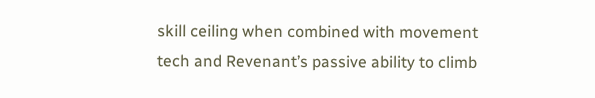skill ceiling when combined with movement tech and Revenant’s passive ability to climb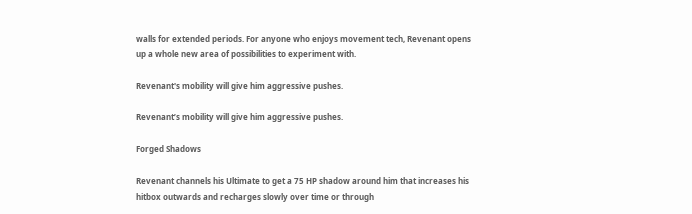walls for extended periods. For anyone who enjoys movement tech, Revenant opens up a whole new area of possibilities to experiment with.

Revenant's mobility will give him aggressive pushes.

Revenant’s mobility will give him aggressive pushes.

Forged Shadows

Revenant channels his Ultimate to get a 75 HP shadow around him that increases his hitbox outwards and recharges slowly over time or through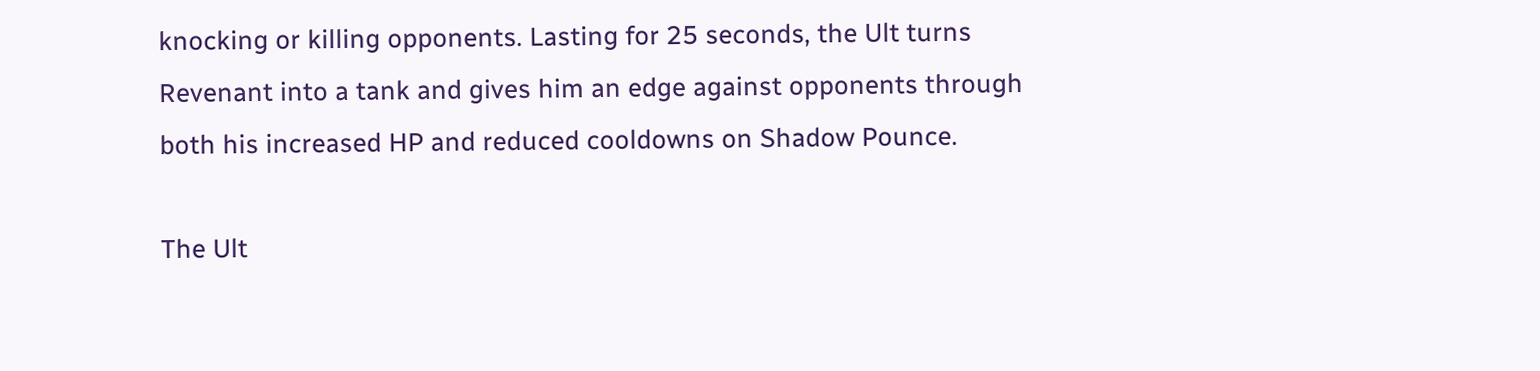knocking or killing opponents. Lasting for 25 seconds, the Ult turns Revenant into a tank and gives him an edge against opponents through both his increased HP and reduced cooldowns on Shadow Pounce.

The Ult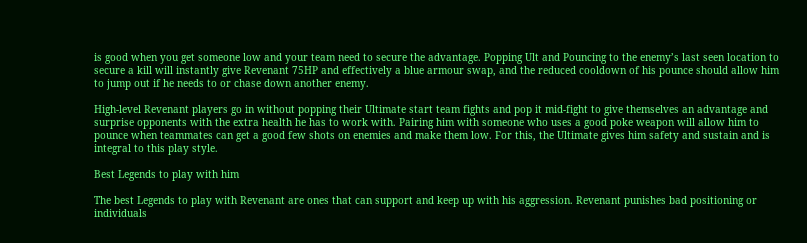is good when you get someone low and your team need to secure the advantage. Popping Ult and Pouncing to the enemy’s last seen location to secure a kill will instantly give Revenant 75HP and effectively a blue armour swap, and the reduced cooldown of his pounce should allow him to jump out if he needs to or chase down another enemy.

High-level Revenant players go in without popping their Ultimate start team fights and pop it mid-fight to give themselves an advantage and surprise opponents with the extra health he has to work with. Pairing him with someone who uses a good poke weapon will allow him to pounce when teammates can get a good few shots on enemies and make them low. For this, the Ultimate gives him safety and sustain and is integral to this play style.

Best Legends to play with him

The best Legends to play with Revenant are ones that can support and keep up with his aggression. Revenant punishes bad positioning or individuals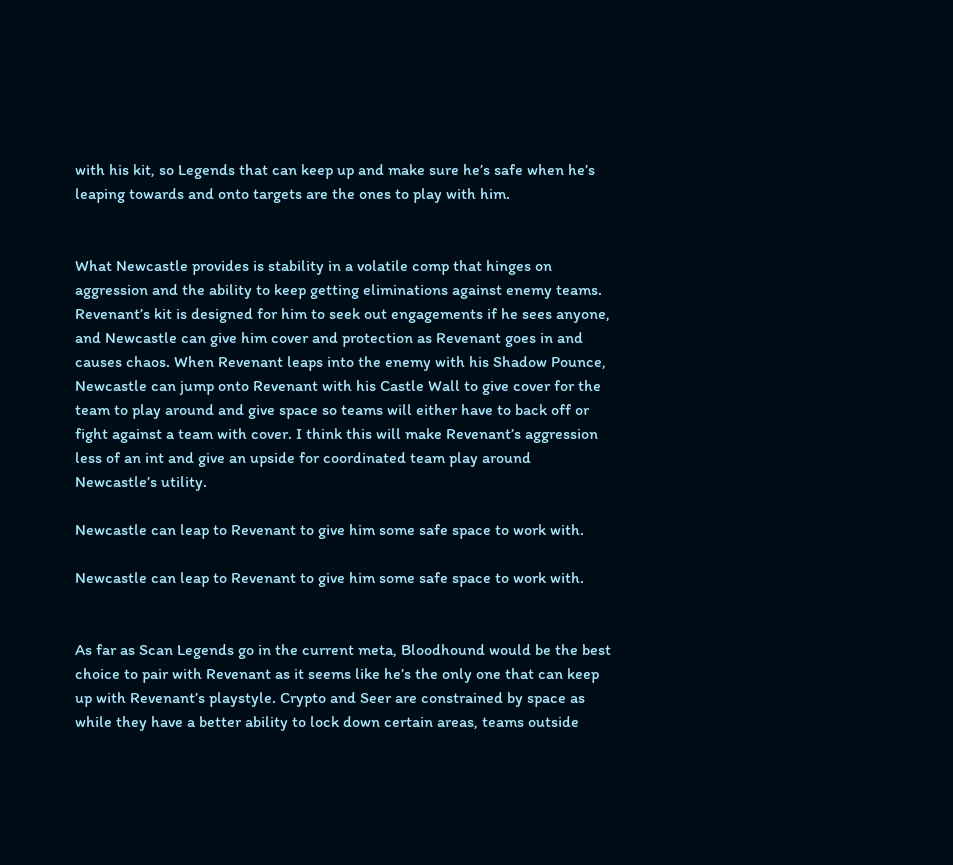with his kit, so Legends that can keep up and make sure he’s safe when he’s leaping towards and onto targets are the ones to play with him.


What Newcastle provides is stability in a volatile comp that hinges on aggression and the ability to keep getting eliminations against enemy teams. Revenant’s kit is designed for him to seek out engagements if he sees anyone, and Newcastle can give him cover and protection as Revenant goes in and causes chaos. When Revenant leaps into the enemy with his Shadow Pounce, Newcastle can jump onto Revenant with his Castle Wall to give cover for the team to play around and give space so teams will either have to back off or fight against a team with cover. I think this will make Revenant’s aggression less of an int and give an upside for coordinated team play around Newcastle’s utility.

Newcastle can leap to Revenant to give him some safe space to work with.

Newcastle can leap to Revenant to give him some safe space to work with.


As far as Scan Legends go in the current meta, Bloodhound would be the best choice to pair with Revenant as it seems like he’s the only one that can keep up with Revenant’s playstyle. Crypto and Seer are constrained by space as while they have a better ability to lock down certain areas, teams outside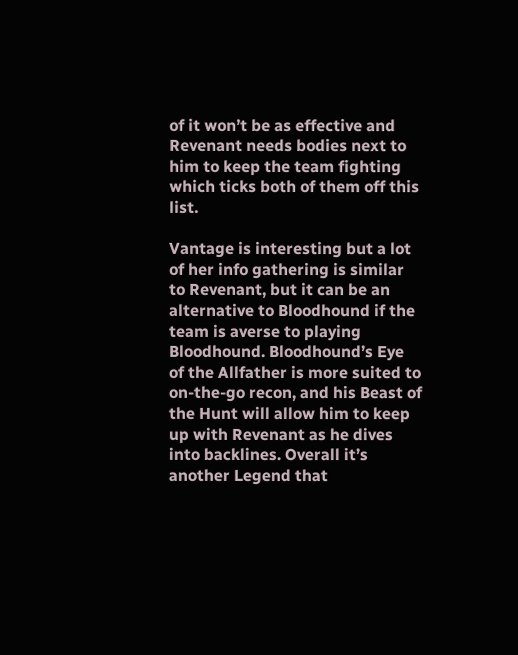of it won’t be as effective and Revenant needs bodies next to him to keep the team fighting which ticks both of them off this list.

Vantage is interesting but a lot of her info gathering is similar to Revenant, but it can be an alternative to Bloodhound if the team is averse to playing Bloodhound. Bloodhound’s Eye of the Allfather is more suited to on-the-go recon, and his Beast of the Hunt will allow him to keep up with Revenant as he dives into backlines. Overall it’s another Legend that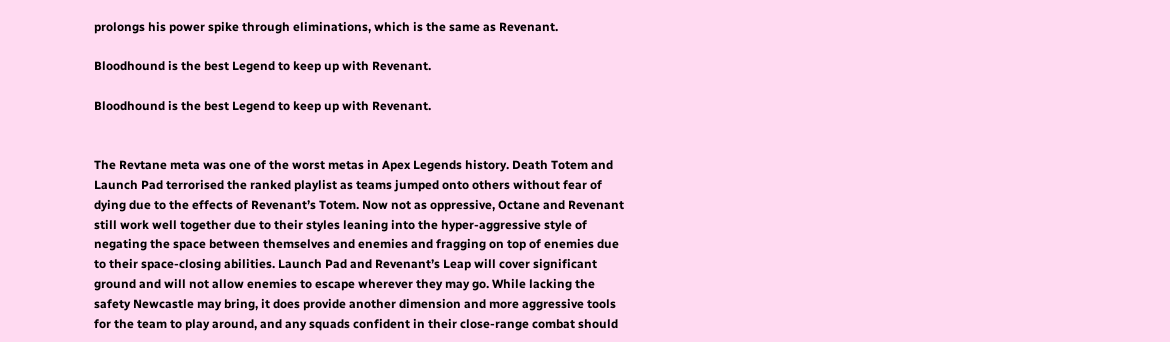prolongs his power spike through eliminations, which is the same as Revenant.

Bloodhound is the best Legend to keep up with Revenant.

Bloodhound is the best Legend to keep up with Revenant.


The Revtane meta was one of the worst metas in Apex Legends history. Death Totem and Launch Pad terrorised the ranked playlist as teams jumped onto others without fear of dying due to the effects of Revenant’s Totem. Now not as oppressive, Octane and Revenant still work well together due to their styles leaning into the hyper-aggressive style of negating the space between themselves and enemies and fragging on top of enemies due to their space-closing abilities. Launch Pad and Revenant’s Leap will cover significant ground and will not allow enemies to escape wherever they may go. While lacking the safety Newcastle may bring, it does provide another dimension and more aggressive tools for the team to play around, and any squads confident in their close-range combat should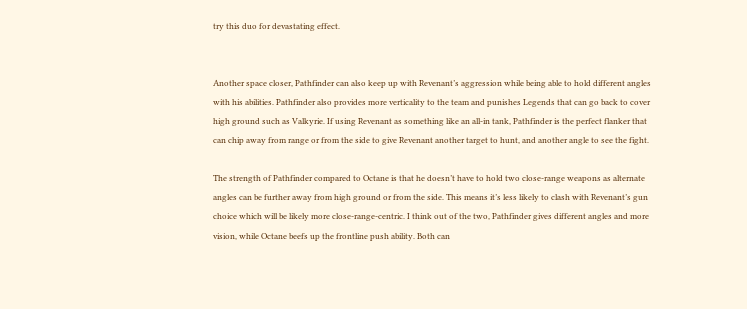try this duo for devastating effect.


Another space closer, Pathfinder can also keep up with Revenant’s aggression while being able to hold different angles with his abilities. Pathfinder also provides more verticality to the team and punishes Legends that can go back to cover high ground such as Valkyrie. If using Revenant as something like an all-in tank, Pathfinder is the perfect flanker that can chip away from range or from the side to give Revenant another target to hunt, and another angle to see the fight.

The strength of Pathfinder compared to Octane is that he doesn’t have to hold two close-range weapons as alternate angles can be further away from high ground or from the side. This means it’s less likely to clash with Revenant’s gun choice which will be likely more close-range-centric. I think out of the two, Pathfinder gives different angles and more vision, while Octane beefs up the frontline push ability. Both can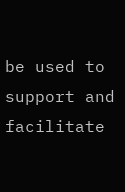be used to support and facilitate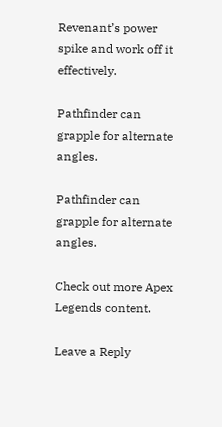Revenant’s power spike and work off it effectively.

Pathfinder can grapple for alternate angles.

Pathfinder can grapple for alternate angles.

Check out more Apex Legends content.

Leave a Reply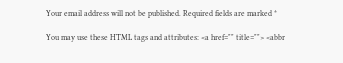Your email address will not be published. Required fields are marked *

You may use these HTML tags and attributes: <a href="" title=""> <abbr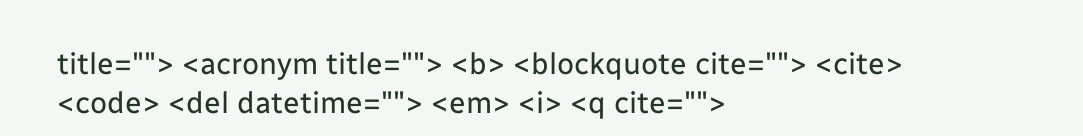title=""> <acronym title=""> <b> <blockquote cite=""> <cite> <code> <del datetime=""> <em> <i> <q cite="">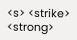<s> <strike> <strong>